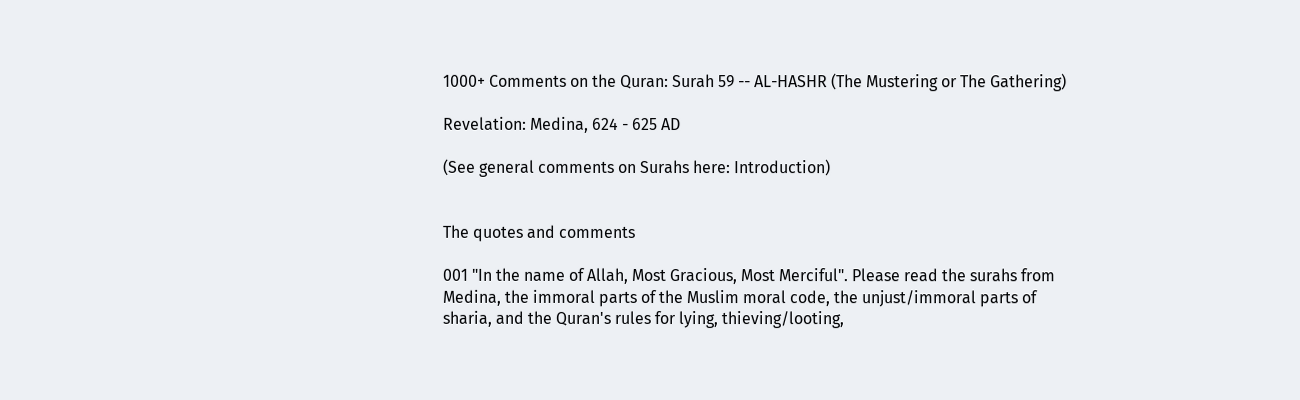1000+ Comments on the Quran: Surah 59 -- AL-HASHR (The Mustering or The Gathering)

Revelation: Medina, 624 - 625 AD

(See general comments on Surahs here: Introduction)


The quotes and comments

001 "In the name of Allah, Most Gracious, Most Merciful". Please read the surahs from Medina, the immoral parts of the Muslim moral code, the unjust/immoral parts of sharia, and the Quran's rules for lying, thieving/looting,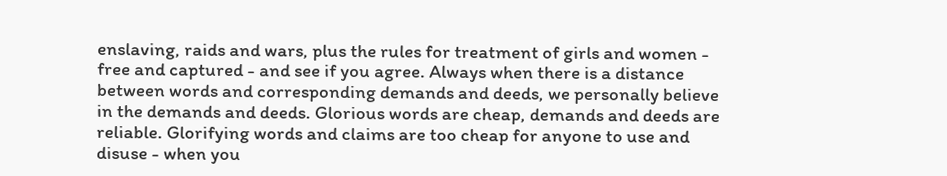enslaving, raids and wars, plus the rules for treatment of girls and women - free and captured - and see if you agree. Always when there is a distance between words and corresponding demands and deeds, we personally believe in the demands and deeds. Glorious words are cheap, demands and deeds are reliable. Glorifying words and claims are too cheap for anyone to use and disuse - when you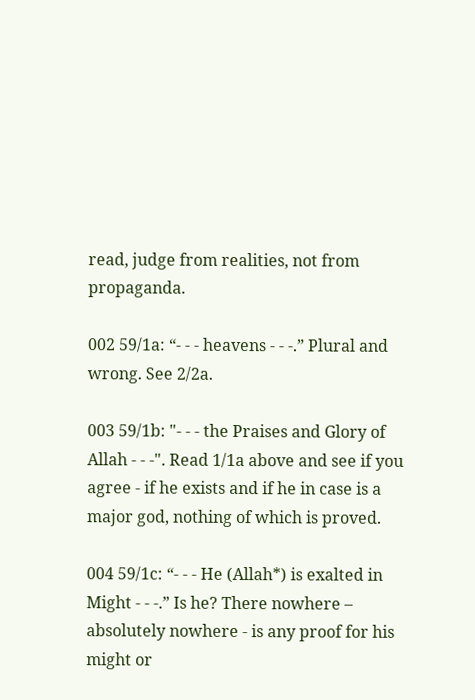read, judge from realities, not from propaganda.

002 59/1a: “- - - heavens - - -.” Plural and wrong. See 2/2a.

003 59/1b: "- - - the Praises and Glory of Allah - - -". Read 1/1a above and see if you agree - if he exists and if he in case is a major god, nothing of which is proved.

004 59/1c: “- - - He (Allah*) is exalted in Might - - -.” Is he? There nowhere – absolutely nowhere - is any proof for his might or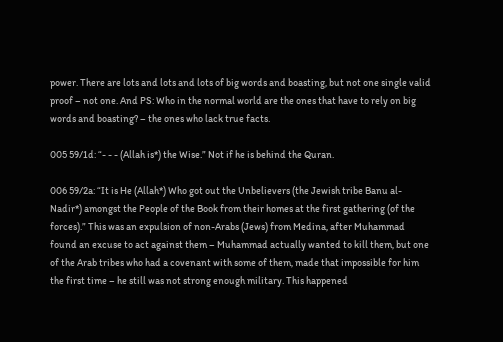power. There are lots and lots and lots of big words and boasting, but not one single valid proof – not one. And PS: Who in the normal world are the ones that have to rely on big words and boasting? – the ones who lack true facts.

005 59/1d: “- - - (Allah is*) the Wise.” Not if he is behind the Quran.

006 59/2a: “It is He (Allah*) Who got out the Unbelievers (the Jewish tribe Banu al-Nadir*) amongst the People of the Book from their homes at the first gathering (of the forces).” This was an expulsion of non-Arabs (Jews) from Medina, after Muhammad found an excuse to act against them – Muhammad actually wanted to kill them, but one of the Arab tribes who had a covenant with some of them, made that impossible for him the first time – he still was not strong enough military. This happened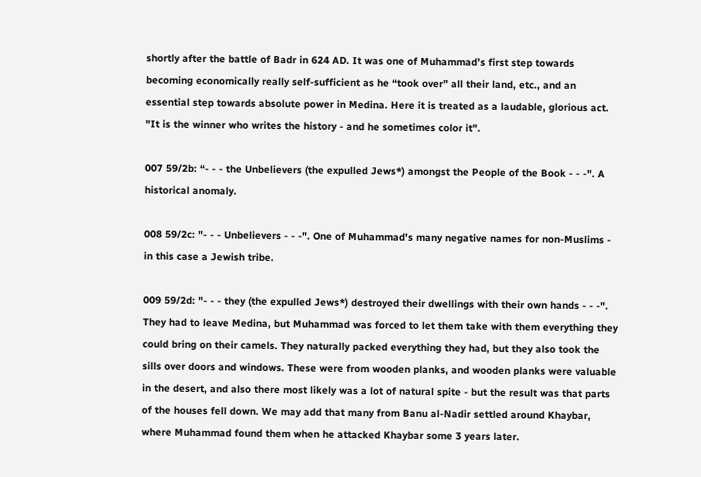shortly after the battle of Badr in 624 AD. It was one of Muhammad’s first step towards becoming economically really self-sufficient as he “took over” all their land, etc., and an essential step towards absolute power in Medina. Here it is treated as a laudable, glorious act. "It is the winner who writes the history - and he sometimes color it".

007 59/2b: “- - - the Unbelievers (the expulled Jews*) amongst the People of the Book - - -". A historical anomaly.

008 59/2c: "- - - Unbelievers - - -". One of Muhammad's many negative names for non-Muslims - in this case a Jewish tribe.

009 59/2d: "- - - they (the expulled Jews*) destroyed their dwellings with their own hands - - -". They had to leave Medina, but Muhammad was forced to let them take with them everything they could bring on their camels. They naturally packed everything they had, but they also took the sills over doors and windows. These were from wooden planks, and wooden planks were valuable in the desert, and also there most likely was a lot of natural spite - but the result was that parts of the houses fell down. We may add that many from Banu al-Nadir settled around Khaybar, where Muhammad found them when he attacked Khaybar some 3 years later.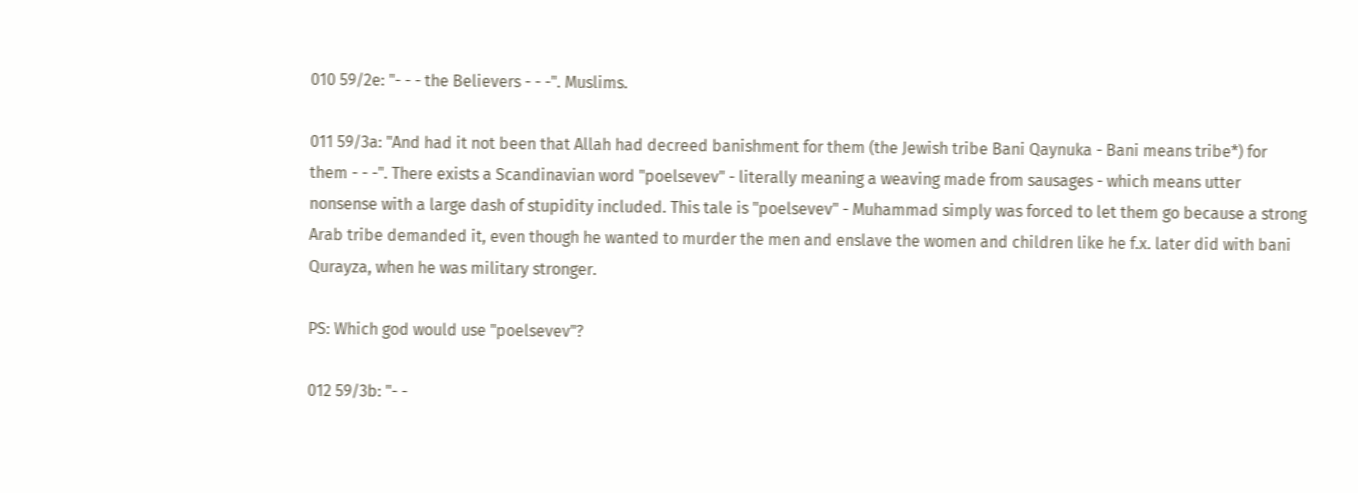010 59/2e: "- - - the Believers - - -". Muslims.

011 59/3a: "And had it not been that Allah had decreed banishment for them (the Jewish tribe Bani Qaynuka - Bani means tribe*) for them - - -". There exists a Scandinavian word "poelsevev" - literally meaning a weaving made from sausages - which means utter nonsense with a large dash of stupidity included. This tale is "poelsevev" - Muhammad simply was forced to let them go because a strong Arab tribe demanded it, even though he wanted to murder the men and enslave the women and children like he f.x. later did with bani Qurayza, when he was military stronger.

PS: Which god would use "poelsevev"?

012 59/3b: "- -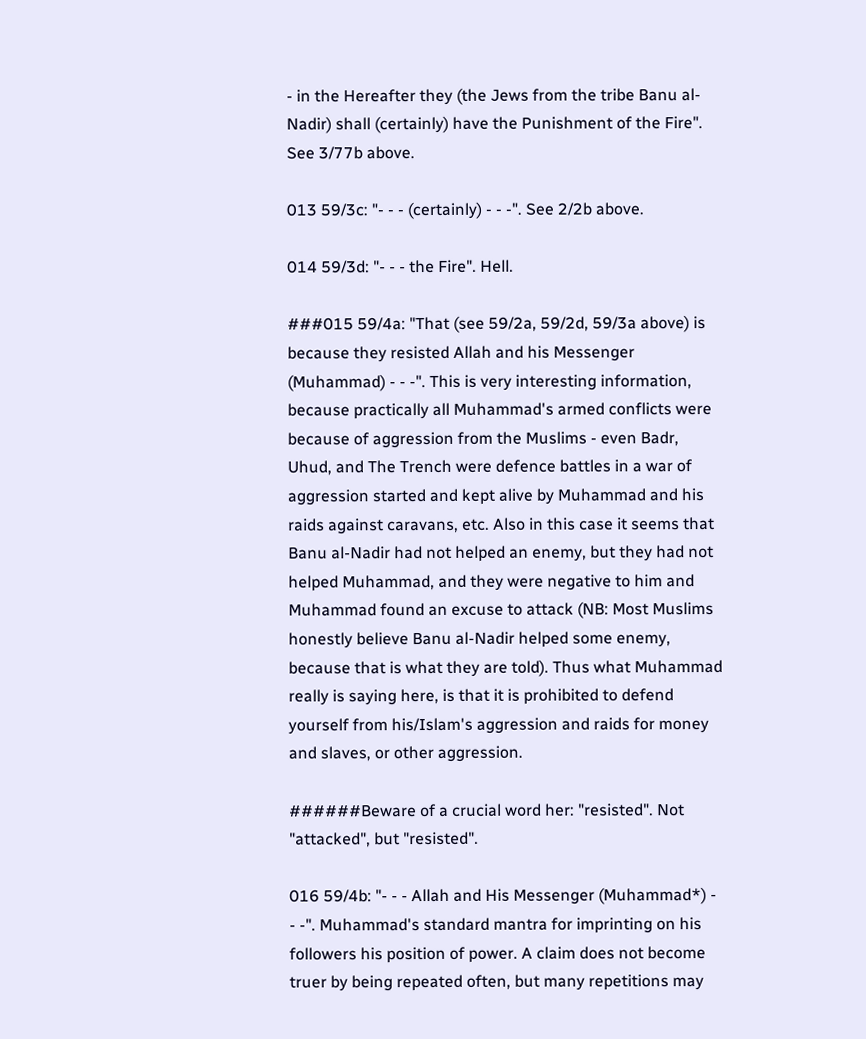- in the Hereafter they (the Jews from the tribe Banu al-Nadir) shall (certainly) have the Punishment of the Fire". See 3/77b above.

013 59/3c: "- - - (certainly) - - -". See 2/2b above.

014 59/3d: "- - - the Fire". Hell.

###015 59/4a: "That (see 59/2a, 59/2d, 59/3a above) is because they resisted Allah and his Messenger (Muhammad) - - -". This is very interesting information, because practically all Muhammad's armed conflicts were because of aggression from the Muslims - even Badr, Uhud, and The Trench were defence battles in a war of aggression started and kept alive by Muhammad and his raids against caravans, etc. Also in this case it seems that Banu al-Nadir had not helped an enemy, but they had not helped Muhammad, and they were negative to him and Muhammad found an excuse to attack (NB: Most Muslims honestly believe Banu al-Nadir helped some enemy, because that is what they are told). Thus what Muhammad really is saying here, is that it is prohibited to defend yourself from his/Islam's aggression and raids for money and slaves, or other aggression.

######Beware of a crucial word her: "resisted". Not "attacked", but "resisted".

016 59/4b: "- - - Allah and His Messenger (Muhammad*) - - -". Muhammad's standard mantra for imprinting on his followers his position of power. A claim does not become truer by being repeated often, but many repetitions may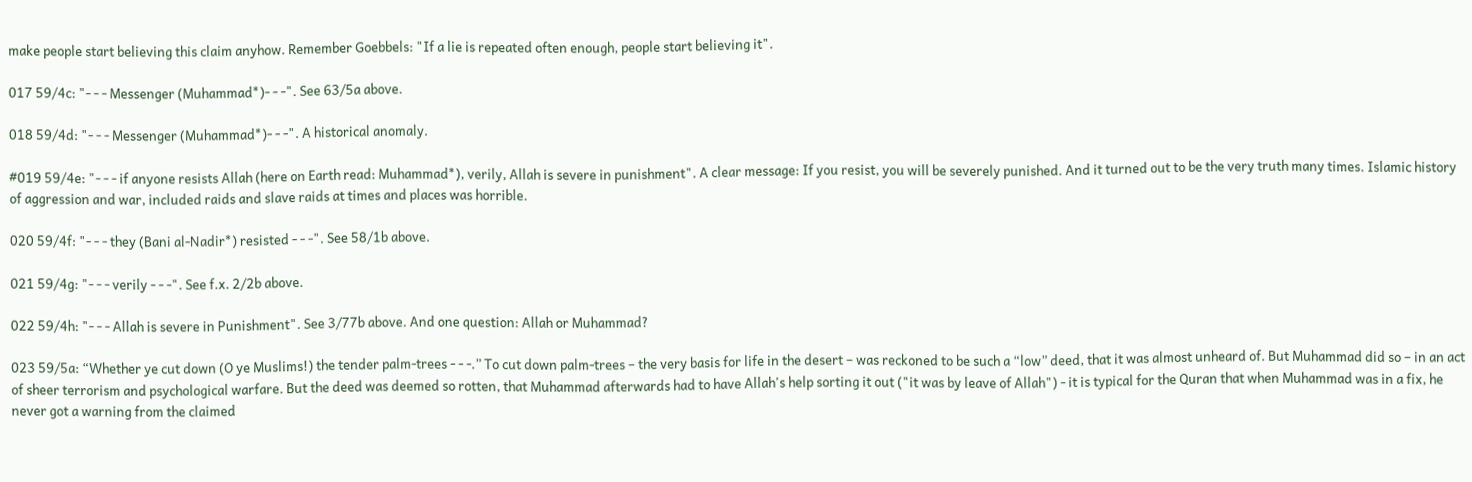make people start believing this claim anyhow. Remember Goebbels: "If a lie is repeated often enough, people start believing it".

017 59/4c: "- - - Messenger (Muhammad*)- - -". See 63/5a above.

018 59/4d: "- - - Messenger (Muhammad*)- - -". A historical anomaly.

#019 59/4e: "- - - if anyone resists Allah (here on Earth read: Muhammad*), verily, Allah is severe in punishment". A clear message: If you resist, you will be severely punished. And it turned out to be the very truth many times. Islamic history of aggression and war, included raids and slave raids at times and places was horrible.

020 59/4f: "- - - they (Bani al-Nadir*) resisted - - -". See 58/1b above.

021 59/4g: "- - - verily - - -". See f.x. 2/2b above.

022 59/4h: "- - - Allah is severe in Punishment". See 3/77b above. And one question: Allah or Muhammad?

023 59/5a: “Whether ye cut down (O ye Muslims!) the tender palm-trees - - -.” To cut down palm-trees – the very basis for life in the desert – was reckoned to be such a “low” deed, that it was almost unheard of. But Muhammad did so – in an act of sheer terrorism and psychological warfare. But the deed was deemed so rotten, that Muhammad afterwards had to have Allah's help sorting it out ("it was by leave of Allah") - it is typical for the Quran that when Muhammad was in a fix, he never got a warning from the claimed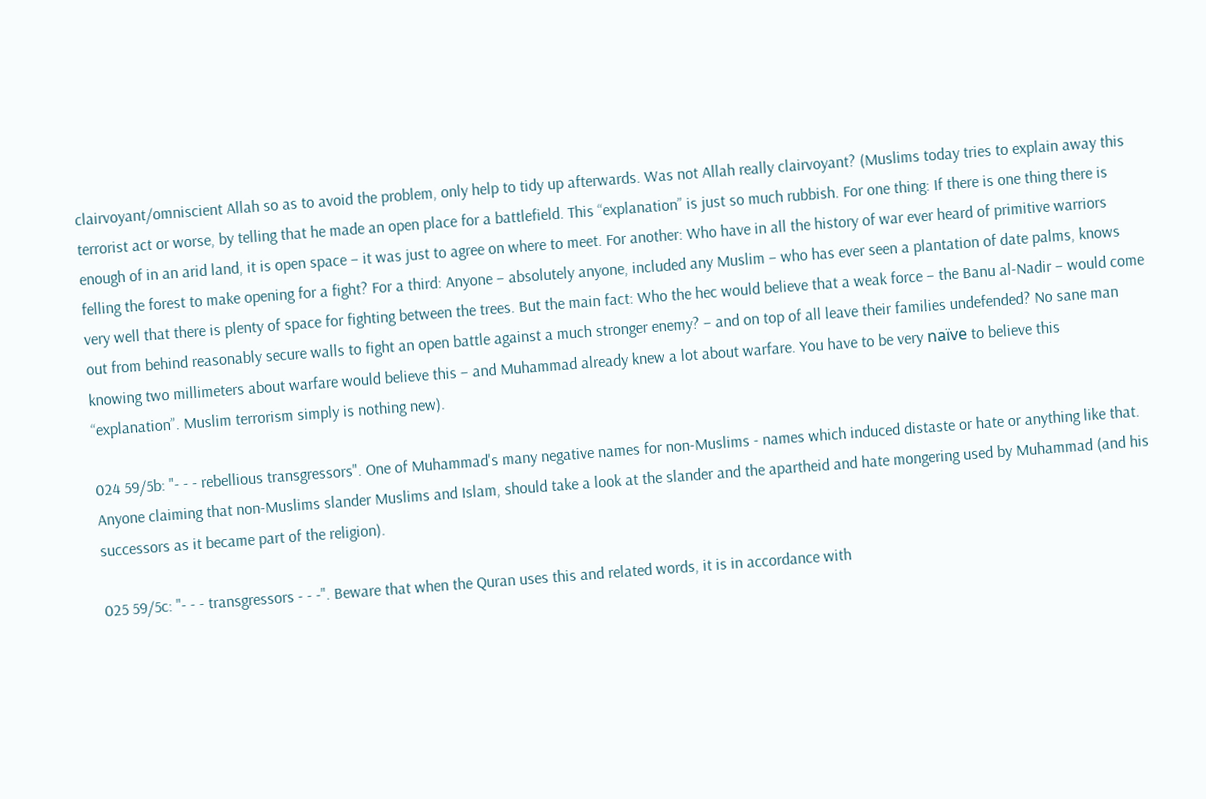clairvoyant/omniscient Allah so as to avoid the problem, only help to tidy up afterwards. Was not Allah really clairvoyant? (Muslims today tries to explain away this terrorist act or worse, by telling that he made an open place for a battlefield. This “explanation” is just so much rubbish. For one thing: If there is one thing there is enough of in an arid land, it is open space – it was just to agree on where to meet. For another: Who have in all the history of war ever heard of primitive warriors felling the forest to make opening for a fight? For a third: Anyone – absolutely anyone, included any Muslim – who has ever seen a plantation of date palms, knows very well that there is plenty of space for fighting between the trees. But the main fact: Who the hec would believe that a weak force – the Banu al-Nadir – would come out from behind reasonably secure walls to fight an open battle against a much stronger enemy? – and on top of all leave their families undefended? No sane man knowing two millimeters about warfare would believe this – and Muhammad already knew a lot about warfare. You have to be very naïve to believe this “explanation”. Muslim terrorism simply is nothing new).

024 59/5b: "- - - rebellious transgressors". One of Muhammad's many negative names for non-Muslims - names which induced distaste or hate or anything like that. Anyone claiming that non-Muslims slander Muslims and Islam, should take a look at the slander and the apartheid and hate mongering used by Muhammad (and his successors as it became part of the religion).

025 59/5c: "- - - transgressors - - -". Beware that when the Quran uses this and related words, it is in accordance with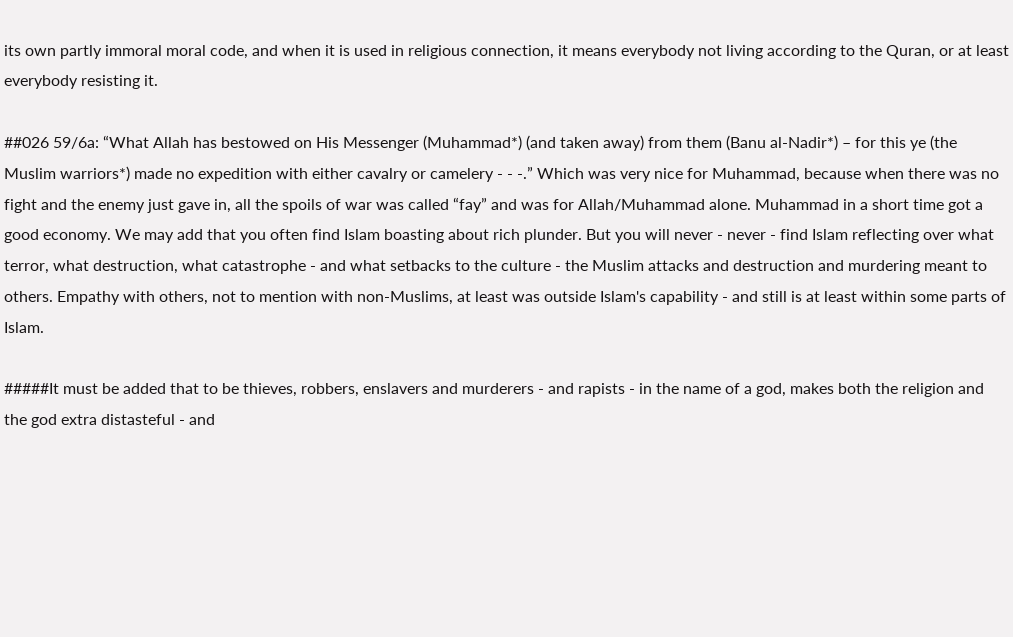its own partly immoral moral code, and when it is used in religious connection, it means everybody not living according to the Quran, or at least everybody resisting it.

##026 59/6a: “What Allah has bestowed on His Messenger (Muhammad*) (and taken away) from them (Banu al-Nadir*) – for this ye (the Muslim warriors*) made no expedition with either cavalry or camelery - - -.” Which was very nice for Muhammad, because when there was no fight and the enemy just gave in, all the spoils of war was called “fay” and was for Allah/Muhammad alone. Muhammad in a short time got a good economy. We may add that you often find Islam boasting about rich plunder. But you will never - never - find Islam reflecting over what terror, what destruction, what catastrophe - and what setbacks to the culture - the Muslim attacks and destruction and murdering meant to others. Empathy with others, not to mention with non-Muslims, at least was outside Islam's capability - and still is at least within some parts of Islam.

#####It must be added that to be thieves, robbers, enslavers and murderers - and rapists - in the name of a god, makes both the religion and the god extra distasteful - and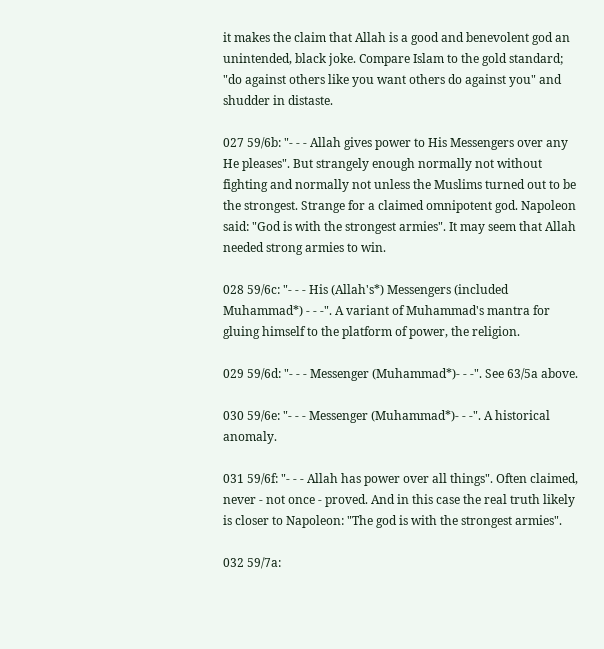it makes the claim that Allah is a good and benevolent god an unintended, black joke. Compare Islam to the gold standard; "do against others like you want others do against you" and shudder in distaste.

027 59/6b: "- - - Allah gives power to His Messengers over any He pleases". But strangely enough normally not without fighting and normally not unless the Muslims turned out to be the strongest. Strange for a claimed omnipotent god. Napoleon said: "God is with the strongest armies". It may seem that Allah needed strong armies to win.

028 59/6c: "- - - His (Allah's*) Messengers (included Muhammad*) - - -". A variant of Muhammad's mantra for gluing himself to the platform of power, the religion.

029 59/6d: "- - - Messenger (Muhammad*)- - -". See 63/5a above.

030 59/6e: "- - - Messenger (Muhammad*)- - -". A historical anomaly.

031 59/6f: "- - - Allah has power over all things". Often claimed, never - not once - proved. And in this case the real truth likely is closer to Napoleon: "The god is with the strongest armies".

032 59/7a: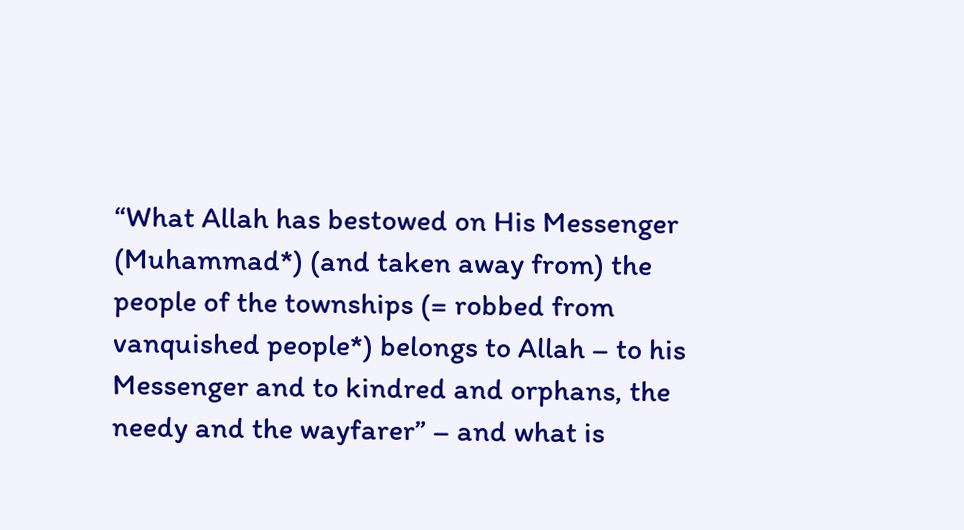“What Allah has bestowed on His Messenger (Muhammad*) (and taken away from) the people of the townships (= robbed from vanquished people*) belongs to Allah – to his Messenger and to kindred and orphans, the needy and the wayfarer” – and what is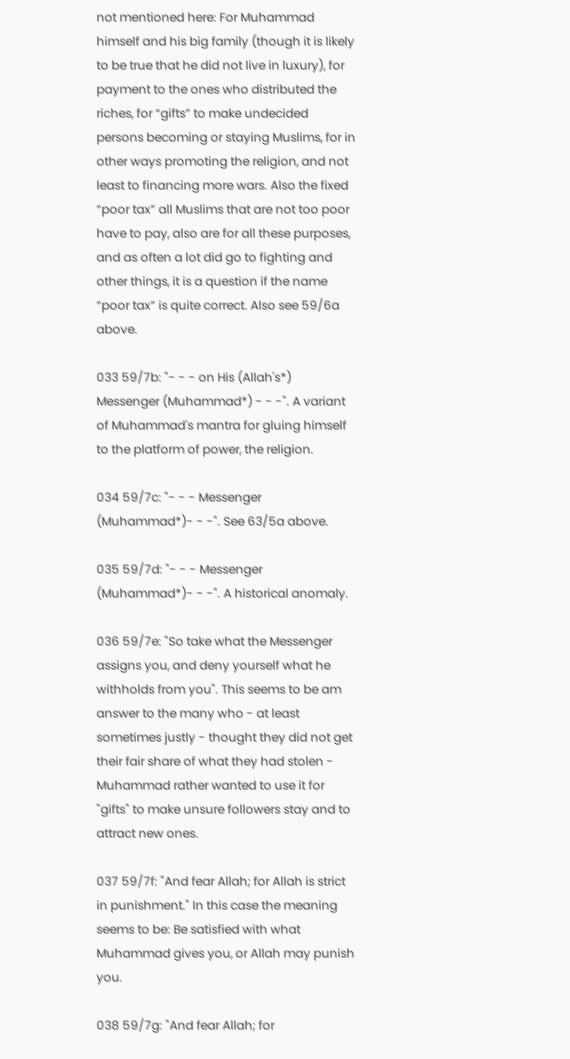not mentioned here: For Muhammad himself and his big family (though it is likely to be true that he did not live in luxury), for payment to the ones who distributed the riches, for “gifts” to make undecided persons becoming or staying Muslims, for in other ways promoting the religion, and not least to financing more wars. Also the fixed “poor tax” all Muslims that are not too poor have to pay, also are for all these purposes, and as often a lot did go to fighting and other things, it is a question if the name “poor tax” is quite correct. Also see 59/6a above.

033 59/7b: "- - - on His (Allah's*) Messenger (Muhammad*) - - -". A variant of Muhammad's mantra for gluing himself to the platform of power, the religion.

034 59/7c: "- - - Messenger (Muhammad*)- - -". See 63/5a above.

035 59/7d: "- - - Messenger (Muhammad*)- - -". A historical anomaly.

036 59/7e: "So take what the Messenger assigns you, and deny yourself what he withholds from you". This seems to be am answer to the many who - at least sometimes justly - thought they did not get their fair share of what they had stolen - Muhammad rather wanted to use it for "gifts" to make unsure followers stay and to attract new ones.

037 59/7f: "And fear Allah; for Allah is strict in punishment." In this case the meaning seems to be: Be satisfied with what Muhammad gives you, or Allah may punish you.

038 59/7g: "And fear Allah; for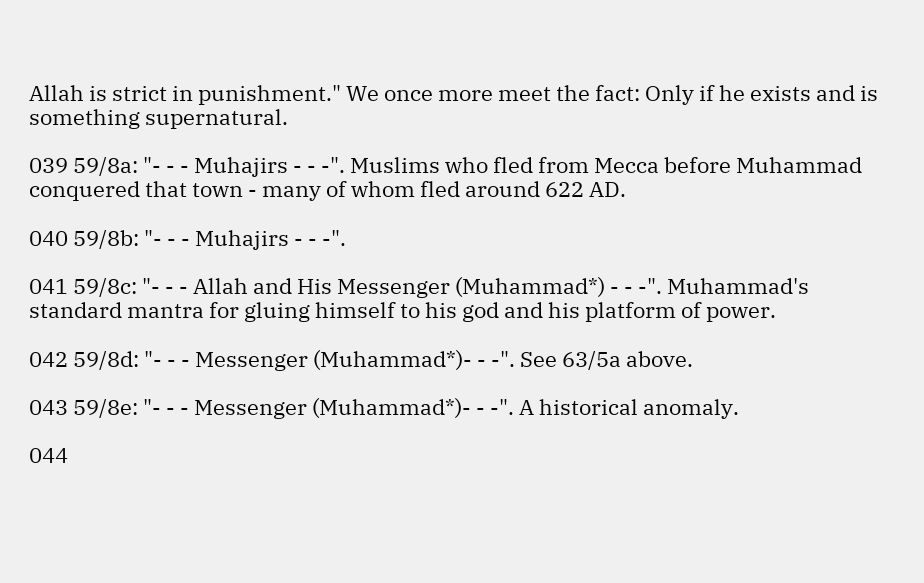Allah is strict in punishment." We once more meet the fact: Only if he exists and is something supernatural.

039 59/8a: "- - - Muhajirs - - -". Muslims who fled from Mecca before Muhammad conquered that town - many of whom fled around 622 AD.

040 59/8b: "- - - Muhajirs - - -".

041 59/8c: "- - - Allah and His Messenger (Muhammad*) - - -". Muhammad's standard mantra for gluing himself to his god and his platform of power.

042 59/8d: "- - - Messenger (Muhammad*)- - -". See 63/5a above.

043 59/8e: "- - - Messenger (Muhammad*)- - -". A historical anomaly.

044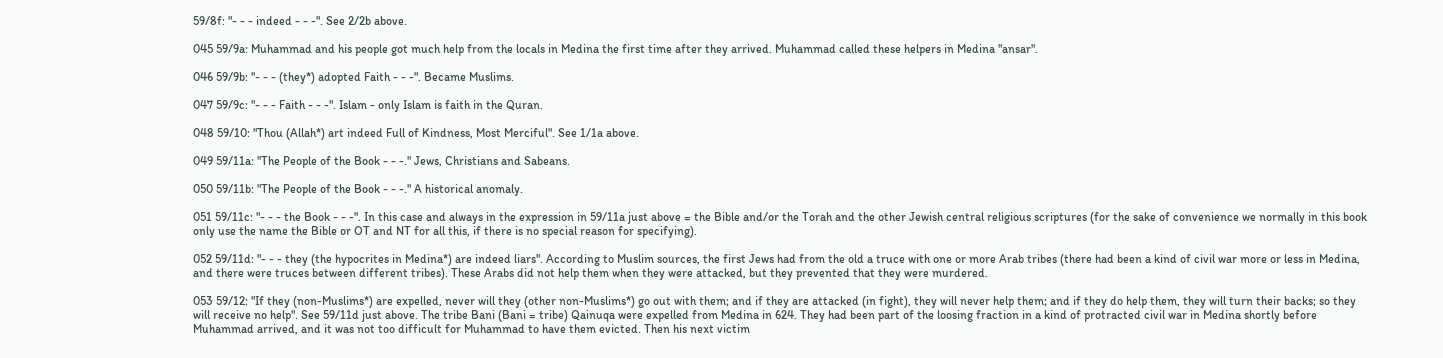59/8f: "- - - indeed - - -". See 2/2b above.

045 59/9a: Muhammad and his people got much help from the locals in Medina the first time after they arrived. Muhammad called these helpers in Medina "ansar".

046 59/9b: "- - - (they*) adopted Faith - - -". Became Muslims.

047 59/9c: "- - - Faith - - -". Islam - only Islam is faith in the Quran.

048 59/10: "Thou (Allah*) art indeed Full of Kindness, Most Merciful". See 1/1a above.

049 59/11a: "The People of the Book - - -." Jews, Christians and Sabeans.

050 59/11b: "The People of the Book - - -." A historical anomaly.

051 59/11c: "- - - the Book - - -". In this case and always in the expression in 59/11a just above = the Bible and/or the Torah and the other Jewish central religious scriptures (for the sake of convenience we normally in this book only use the name the Bible or OT and NT for all this, if there is no special reason for specifying).

052 59/11d: "- - - they (the hypocrites in Medina*) are indeed liars". According to Muslim sources, the first Jews had from the old a truce with one or more Arab tribes (there had been a kind of civil war more or less in Medina, and there were truces between different tribes). These Arabs did not help them when they were attacked, but they prevented that they were murdered.

053 59/12: "If they (non-Muslims*) are expelled, never will they (other non-Muslims*) go out with them; and if they are attacked (in fight), they will never help them; and if they do help them, they will turn their backs; so they will receive no help". See 59/11d just above. The tribe Bani (Bani = tribe) Qainuqa were expelled from Medina in 624. They had been part of the loosing fraction in a kind of protracted civil war in Medina shortly before Muhammad arrived, and it was not too difficult for Muhammad to have them evicted. Then his next victim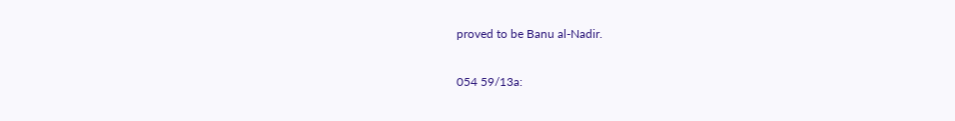proved to be Banu al-Nadir.

054 59/13a: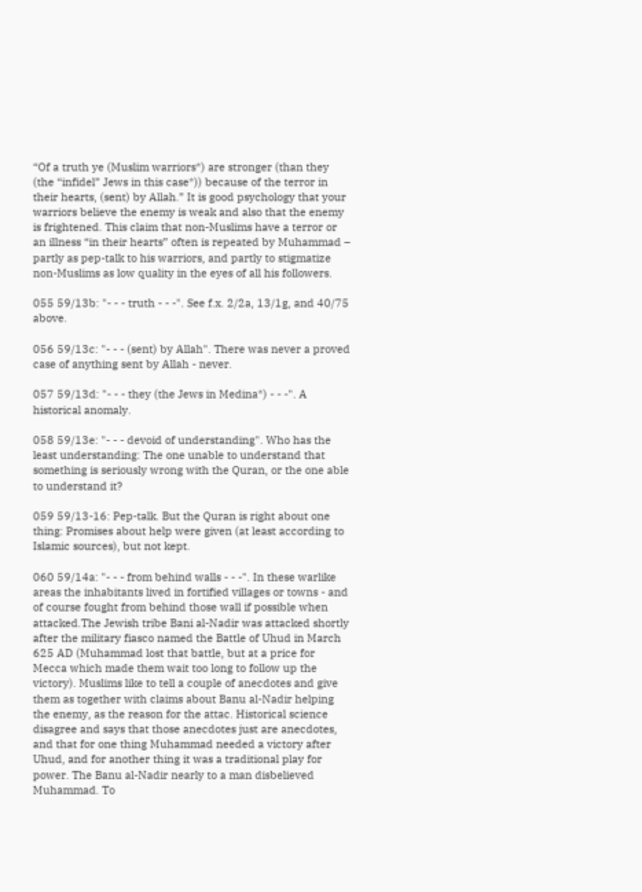“Of a truth ye (Muslim warriors*) are stronger (than they (the “infidel” Jews in this case*)) because of the terror in their hearts, (sent) by Allah.” It is good psychology that your warriors believe the enemy is weak and also that the enemy is frightened. This claim that non-Muslims have a terror or an illness “in their hearts” often is repeated by Muhammad – partly as pep-talk to his warriors, and partly to stigmatize non-Muslims as low quality in the eyes of all his followers.

055 59/13b: "- - - truth - - -". See f.x. 2/2a, 13/1g, and 40/75 above.

056 59/13c: "- - - (sent) by Allah". There was never a proved case of anything sent by Allah - never.

057 59/13d: "- - - they (the Jews in Medina*) - - -". A historical anomaly.

058 59/13e: "- - - devoid of understanding". Who has the least understanding: The one unable to understand that something is seriously wrong with the Quran, or the one able to understand it?

059 59/13-16: Pep-talk. But the Quran is right about one thing: Promises about help were given (at least according to Islamic sources), but not kept.

060 59/14a: "- - - from behind walls - - -". In these warlike areas the inhabitants lived in fortified villages or towns - and of course fought from behind those wall if possible when attacked.The Jewish tribe Bani al-Nadir was attacked shortly after the military fiasco named the Battle of Uhud in March 625 AD (Muhammad lost that battle, but at a price for Mecca which made them wait too long to follow up the victory). Muslims like to tell a couple of anecdotes and give them as together with claims about Banu al-Nadir helping the enemy, as the reason for the attac. Historical science disagree and says that those anecdotes just are anecdotes, and that for one thing Muhammad needed a victory after Uhud, and for another thing it was a traditional play for power. The Banu al-Nadir nearly to a man disbelieved Muhammad. To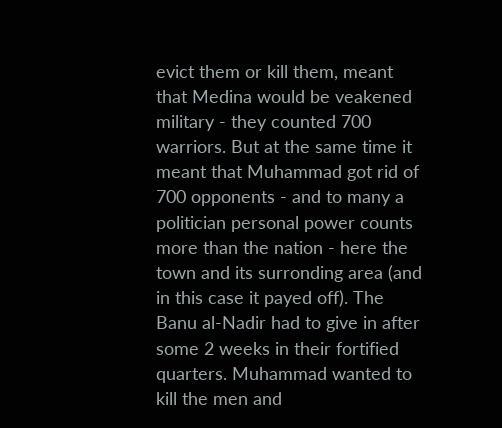evict them or kill them, meant that Medina would be veakened military - they counted 700 warriors. But at the same time it meant that Muhammad got rid of 700 opponents - and to many a politician personal power counts more than the nation - here the town and its surronding area (and in this case it payed off). The Banu al-Nadir had to give in after some 2 weeks in their fortified quarters. Muhammad wanted to kill the men and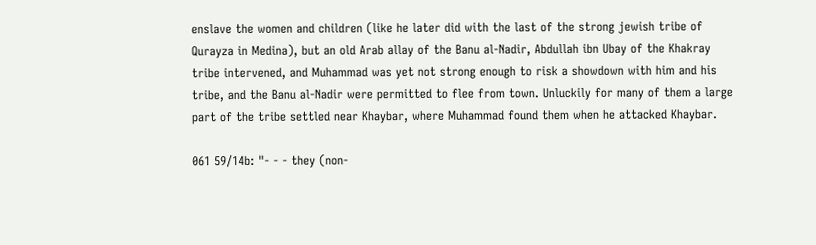enslave the women and children (like he later did with the last of the strong jewish tribe of Qurayza in Medina), but an old Arab allay of the Banu al-Nadir, Abdullah ibn Ubay of the Khakray tribe intervened, and Muhammad was yet not strong enough to risk a showdown with him and his tribe, and the Banu al-Nadir were permitted to flee from town. Unluckily for many of them a large part of the tribe settled near Khaybar, where Muhammad found them when he attacked Khaybar.

061 59/14b: "- - - they (non-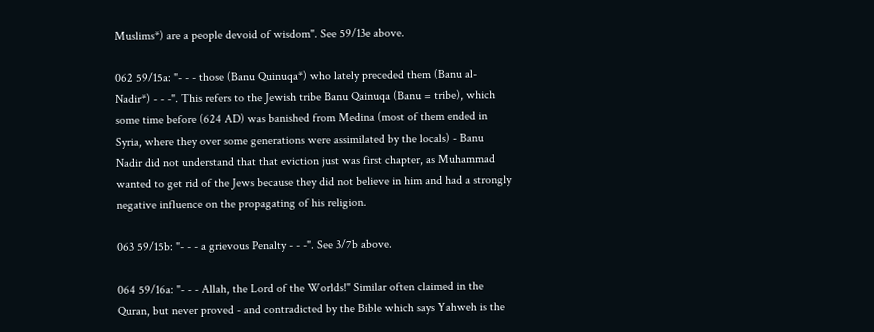Muslims*) are a people devoid of wisdom". See 59/13e above.

062 59/15a: "- - - those (Banu Quinuqa*) who lately preceded them (Banu al-Nadir*) - - -". This refers to the Jewish tribe Banu Qainuqa (Banu = tribe), which some time before (624 AD) was banished from Medina (most of them ended in Syria, where they over some generations were assimilated by the locals) - Banu Nadir did not understand that that eviction just was first chapter, as Muhammad wanted to get rid of the Jews because they did not believe in him and had a strongly negative influence on the propagating of his religion.

063 59/15b: "- - - a grievous Penalty - - -". See 3/7b above.

064 59/16a: "- - - Allah, the Lord of the Worlds!" Similar often claimed in the Quran, but never proved - and contradicted by the Bible which says Yahweh is the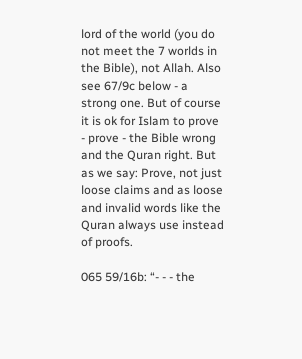lord of the world (you do not meet the 7 worlds in the Bible), not Allah. Also see 67/9c below - a strong one. But of course it is ok for Islam to prove - prove - the Bible wrong and the Quran right. But as we say: Prove, not just loose claims and as loose and invalid words like the Quran always use instead of proofs.

065 59/16b: “- - - the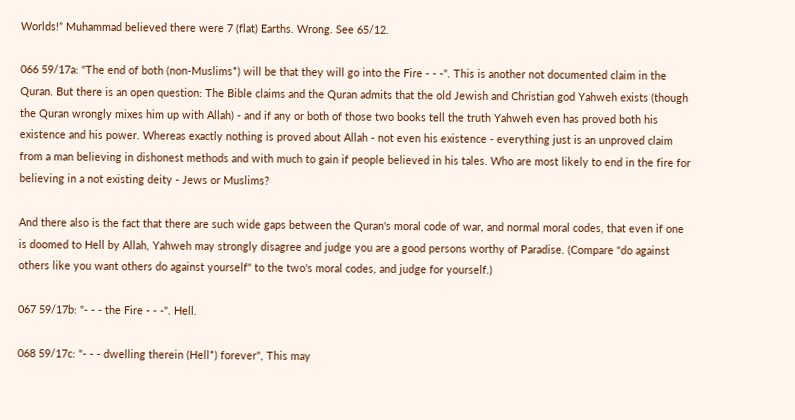Worlds!” Muhammad believed there were 7 (flat) Earths. Wrong. See 65/12.

066 59/17a: "The end of both (non-Muslims*) will be that they will go into the Fire - - -". This is another not documented claim in the Quran. But there is an open question: The Bible claims and the Quran admits that the old Jewish and Christian god Yahweh exists (though the Quran wrongly mixes him up with Allah) - and if any or both of those two books tell the truth Yahweh even has proved both his existence and his power. Whereas exactly nothing is proved about Allah - not even his existence - everything just is an unproved claim from a man believing in dishonest methods and with much to gain if people believed in his tales. Who are most likely to end in the fire for believing in a not existing deity - Jews or Muslims?

And there also is the fact that there are such wide gaps between the Quran's moral code of war, and normal moral codes, that even if one is doomed to Hell by Allah, Yahweh may strongly disagree and judge you are a good persons worthy of Paradise. (Compare "do against others like you want others do against yourself" to the two's moral codes, and judge for yourself.)

067 59/17b: "- - - the Fire - - -". Hell.

068 59/17c: "- - - dwelling therein (Hell*) forever", This may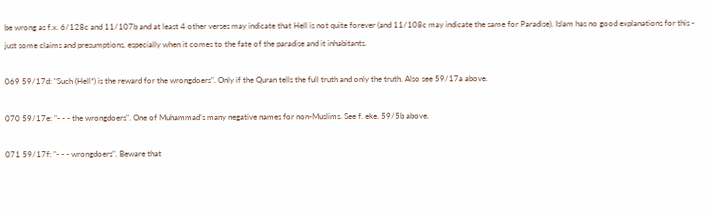be wrong as f.x. 6/128c and 11/107b and at least 4 other verses may indicate that Hell is not quite forever (and 11/108c may indicate the same for Paradise). Islam has no good explanations for this - just some claims and presumptions, especially when it comes to the fate of the paradise and it inhabitants.

069 59/17d: "Such (Hell*) is the reward for the wrongdoers". Only if the Quran tells the full truth and only the truth. Also see 59/17a above.

070 59/17e: "- - - the wrongdoers". One of Muhammad’s many negative names for non-Muslims. See f. eke. 59/5b above.

071 59/17f: "- - - wrongdoers". Beware that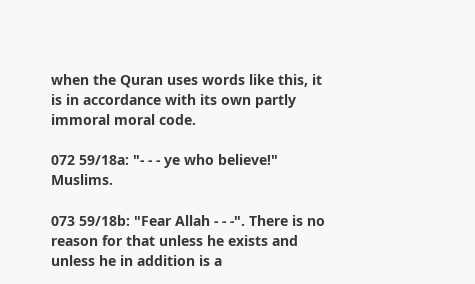when the Quran uses words like this, it is in accordance with its own partly immoral moral code.

072 59/18a: "- - - ye who believe!" Muslims.

073 59/18b: "Fear Allah - - -". There is no reason for that unless he exists and unless he in addition is a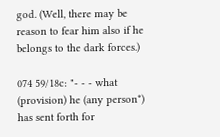god. (Well, there may be reason to fear him also if he belongs to the dark forces.)

074 59/18c: "- - - what (provision) he (any person*) has sent forth for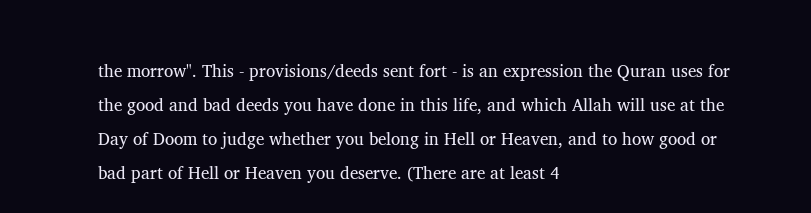the morrow". This - provisions/deeds sent fort - is an expression the Quran uses for the good and bad deeds you have done in this life, and which Allah will use at the Day of Doom to judge whether you belong in Hell or Heaven, and to how good or bad part of Hell or Heaven you deserve. (There are at least 4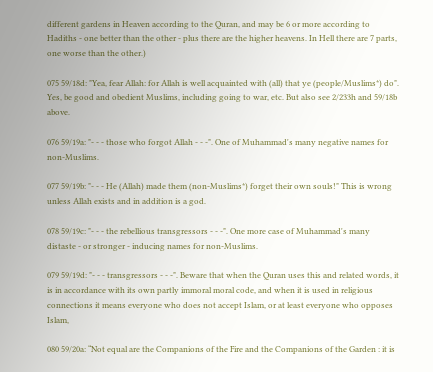different gardens in Heaven according to the Quran, and may be 6 or more according to Hadiths - one better than the other - plus there are the higher heavens. In Hell there are 7 parts, one worse than the other.)

075 59/18d: "Yea, fear Allah: for Allah is well acquainted with (all) that ye (people/Muslims*) do". Yes, be good and obedient Muslims, including going to war, etc. But also see 2/233h and 59/18b above.

076 59/19a: "- - - those who forgot Allah - - -". One of Muhammad's many negative names for non-Muslims.

077 59/19b: "- - - He (Allah) made them (non-Muslims*) forget their own souls!" This is wrong unless Allah exists and in addition is a god.

078 59/19c: "- - - the rebellious transgressors - - -". One more case of Muhammad's many distaste - or stronger - inducing names for non-Muslims.

079 59/19d: "- - - transgressors - - -". Beware that when the Quran uses this and related words, it is in accordance with its own partly immoral moral code, and when it is used in religious connections it means everyone who does not accept Islam, or at least everyone who opposes Islam,

080 59/20a: “Not equal are the Companions of the Fire and the Companions of the Garden : it is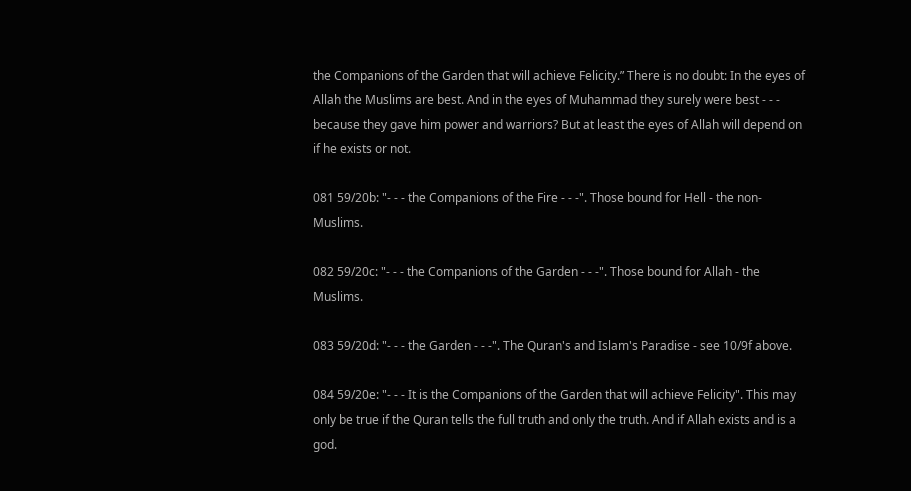the Companions of the Garden that will achieve Felicity.” There is no doubt: In the eyes of Allah the Muslims are best. And in the eyes of Muhammad they surely were best - - - because they gave him power and warriors? But at least the eyes of Allah will depend on if he exists or not.

081 59/20b: "- - - the Companions of the Fire - - -". Those bound for Hell - the non-Muslims.

082 59/20c: "- - - the Companions of the Garden - - -". Those bound for Allah - the Muslims.

083 59/20d: "- - - the Garden - - -". The Quran's and Islam's Paradise - see 10/9f above.

084 59/20e: "- - - It is the Companions of the Garden that will achieve Felicity". This may only be true if the Quran tells the full truth and only the truth. And if Allah exists and is a god.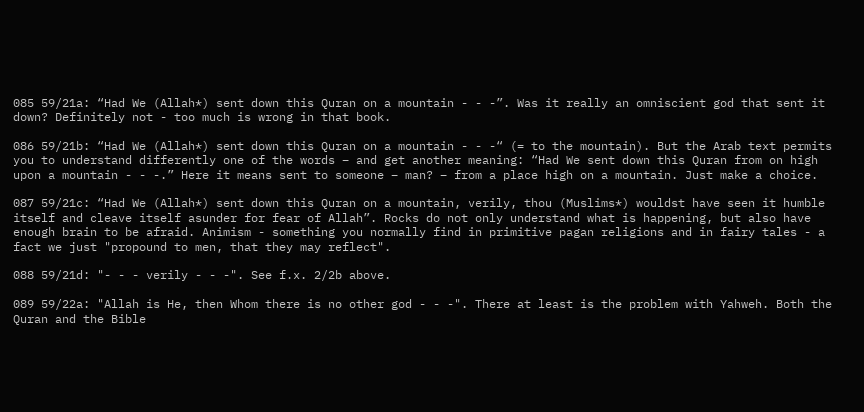085 59/21a: “Had We (Allah*) sent down this Quran on a mountain - - -”. Was it really an omniscient god that sent it down? Definitely not - too much is wrong in that book.

086 59/21b: “Had We (Allah*) sent down this Quran on a mountain - - -“ (= to the mountain). But the Arab text permits you to understand differently one of the words – and get another meaning: “Had We sent down this Quran from on high upon a mountain - - -.” Here it means sent to someone – man? – from a place high on a mountain. Just make a choice.

087 59/21c: “Had We (Allah*) sent down this Quran on a mountain, verily, thou (Muslims*) wouldst have seen it humble itself and cleave itself asunder for fear of Allah”. Rocks do not only understand what is happening, but also have enough brain to be afraid. Animism - something you normally find in primitive pagan religions and in fairy tales - a fact we just "propound to men, that they may reflect".

088 59/21d: "- - - verily - - -". See f.x. 2/2b above.

089 59/22a: "Allah is He, then Whom there is no other god - - -". There at least is the problem with Yahweh. Both the Quran and the Bible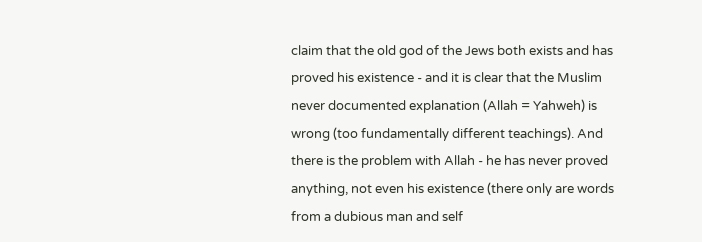claim that the old god of the Jews both exists and has proved his existence - and it is clear that the Muslim never documented explanation (Allah = Yahweh) is wrong (too fundamentally different teachings). And there is the problem with Allah - he has never proved anything, not even his existence (there only are words from a dubious man and self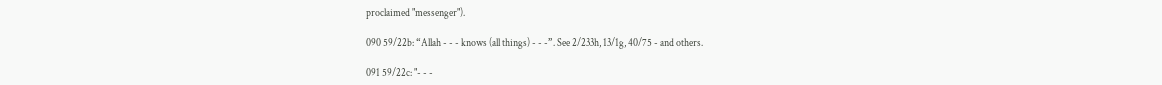proclaimed "messenger").

090 59/22b: “Allah - - - knows (all things) - - -”. See 2/233h, 13/1g, 40/75 - and others.

091 59/22c: "- - -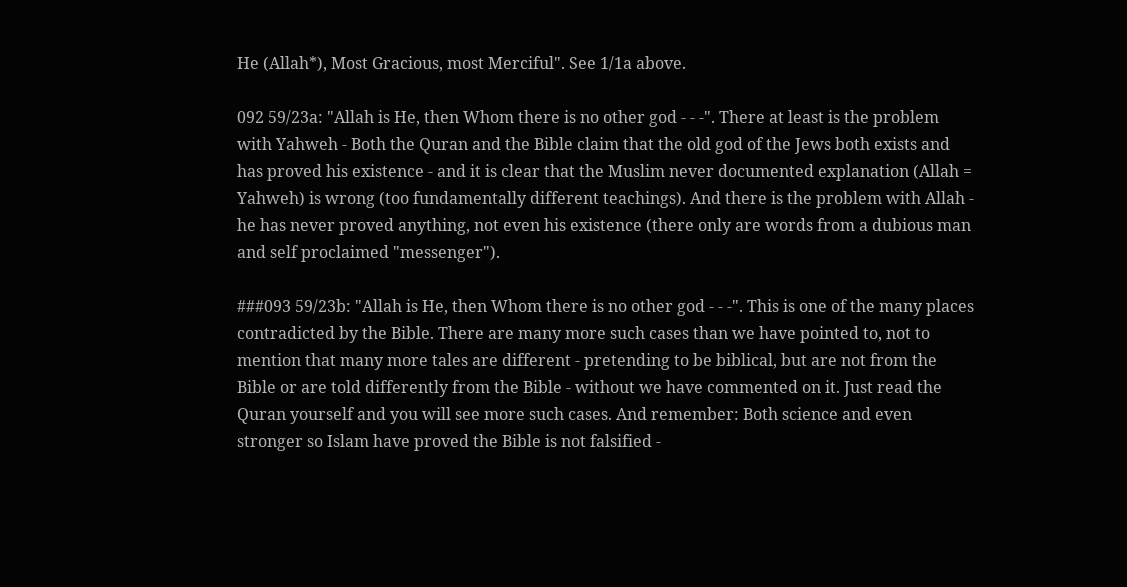He (Allah*), Most Gracious, most Merciful". See 1/1a above.

092 59/23a: "Allah is He, then Whom there is no other god - - -". There at least is the problem with Yahweh - Both the Quran and the Bible claim that the old god of the Jews both exists and has proved his existence - and it is clear that the Muslim never documented explanation (Allah = Yahweh) is wrong (too fundamentally different teachings). And there is the problem with Allah - he has never proved anything, not even his existence (there only are words from a dubious man and self proclaimed "messenger").

###093 59/23b: "Allah is He, then Whom there is no other god - - -". This is one of the many places contradicted by the Bible. There are many more such cases than we have pointed to, not to mention that many more tales are different - pretending to be biblical, but are not from the Bible or are told differently from the Bible - without we have commented on it. Just read the Quran yourself and you will see more such cases. And remember: Both science and even stronger so Islam have proved the Bible is not falsified -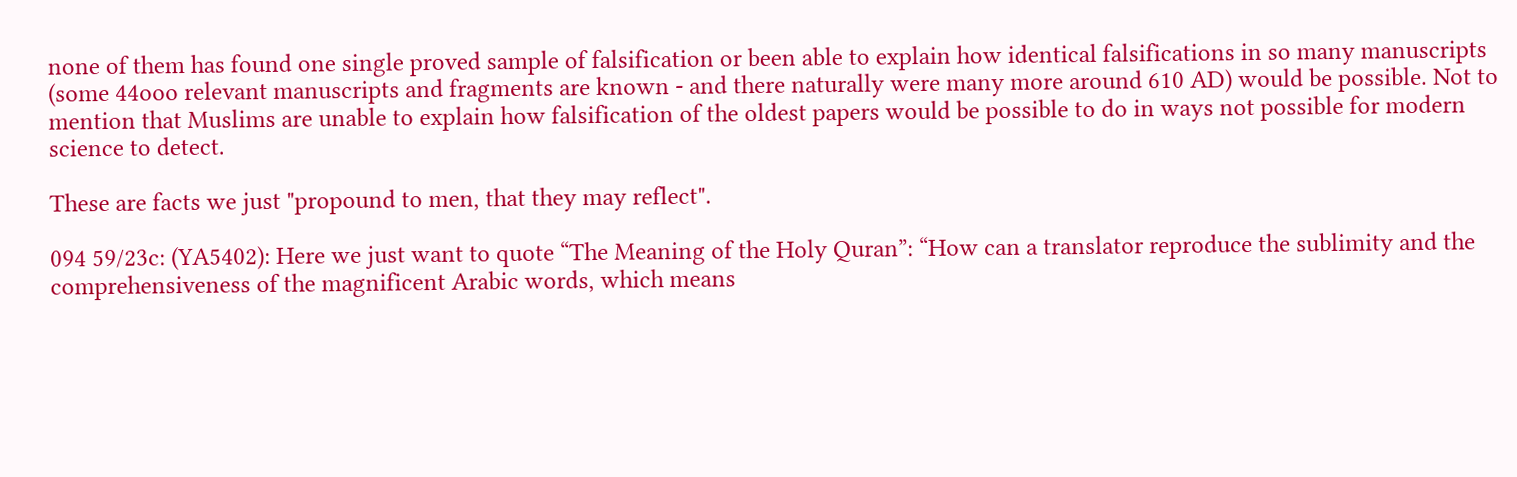none of them has found one single proved sample of falsification or been able to explain how identical falsifications in so many manuscripts (some 44ooo relevant manuscripts and fragments are known - and there naturally were many more around 610 AD) would be possible. Not to mention that Muslims are unable to explain how falsification of the oldest papers would be possible to do in ways not possible for modern science to detect.

These are facts we just "propound to men, that they may reflect".

094 59/23c: (YA5402): Here we just want to quote “The Meaning of the Holy Quran”: “How can a translator reproduce the sublimity and the comprehensiveness of the magnificent Arabic words, which means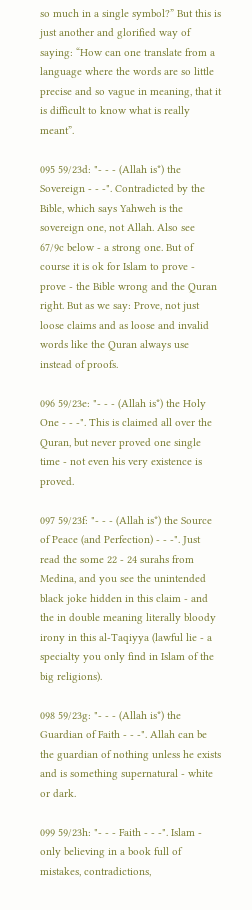so much in a single symbol?” But this is just another and glorified way of saying: “How can one translate from a language where the words are so little precise and so vague in meaning, that it is difficult to know what is really meant”.

095 59/23d: "- - - (Allah is*) the Sovereign - - -". Contradicted by the Bible, which says Yahweh is the sovereign one, not Allah. Also see 67/9c below - a strong one. But of course it is ok for Islam to prove - prove - the Bible wrong and the Quran right. But as we say: Prove, not just loose claims and as loose and invalid words like the Quran always use instead of proofs.

096 59/23e: "- - - (Allah is*) the Holy One - - -". This is claimed all over the Quran, but never proved one single time - not even his very existence is proved.

097 59/23f: "- - - (Allah is*) the Source of Peace (and Perfection) - - -". Just read the some 22 - 24 surahs from Medina, and you see the unintended black joke hidden in this claim - and the in double meaning literally bloody irony in this al-Taqiyya (lawful lie - a specialty you only find in Islam of the big religions).

098 59/23g: "- - - (Allah is*) the Guardian of Faith - - -". Allah can be the guardian of nothing unless he exists and is something supernatural - white or dark.

099 59/23h: "- - - Faith - - -". Islam - only believing in a book full of mistakes, contradictions,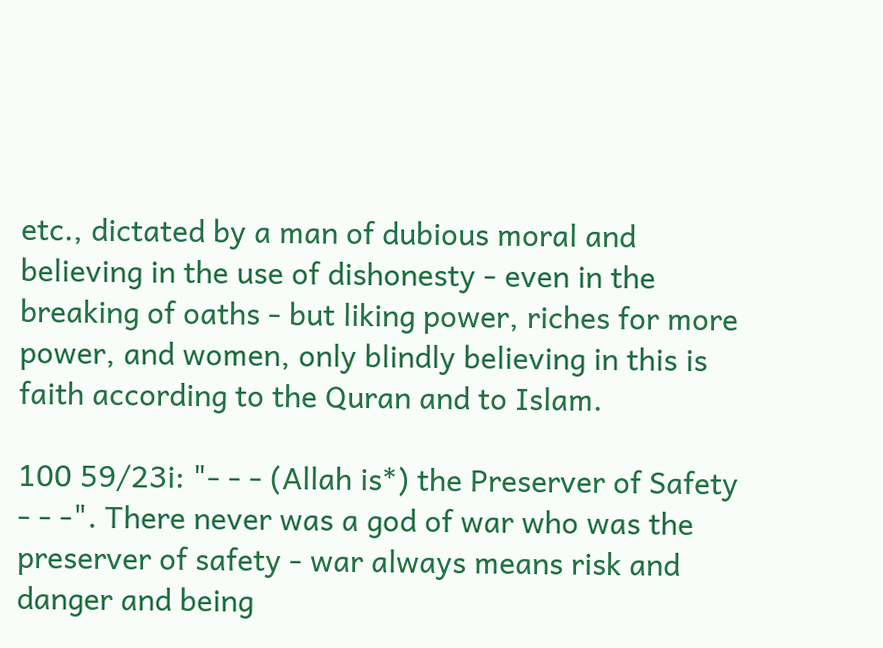etc., dictated by a man of dubious moral and believing in the use of dishonesty - even in the breaking of oaths - but liking power, riches for more power, and women, only blindly believing in this is faith according to the Quran and to Islam.

100 59/23i: "- - - (Allah is*) the Preserver of Safety - - -". There never was a god of war who was the preserver of safety - war always means risk and danger and being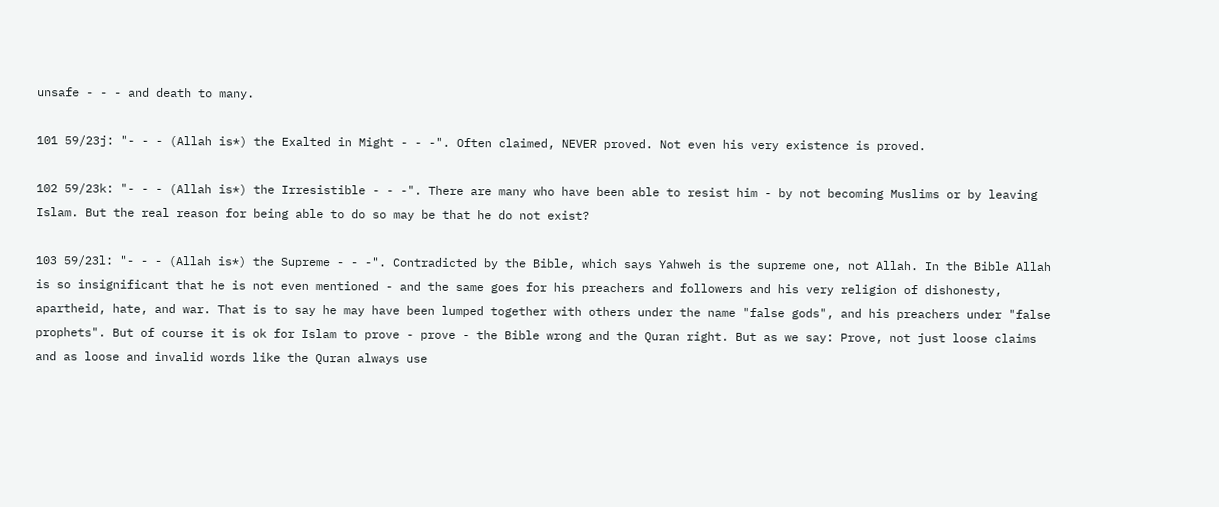unsafe - - - and death to many.

101 59/23j: "- - - (Allah is*) the Exalted in Might - - -". Often claimed, NEVER proved. Not even his very existence is proved.

102 59/23k: "- - - (Allah is*) the Irresistible - - -". There are many who have been able to resist him - by not becoming Muslims or by leaving Islam. But the real reason for being able to do so may be that he do not exist?

103 59/23l: "- - - (Allah is*) the Supreme - - -". Contradicted by the Bible, which says Yahweh is the supreme one, not Allah. In the Bible Allah is so insignificant that he is not even mentioned - and the same goes for his preachers and followers and his very religion of dishonesty, apartheid, hate, and war. That is to say he may have been lumped together with others under the name "false gods", and his preachers under "false prophets". But of course it is ok for Islam to prove - prove - the Bible wrong and the Quran right. But as we say: Prove, not just loose claims and as loose and invalid words like the Quran always use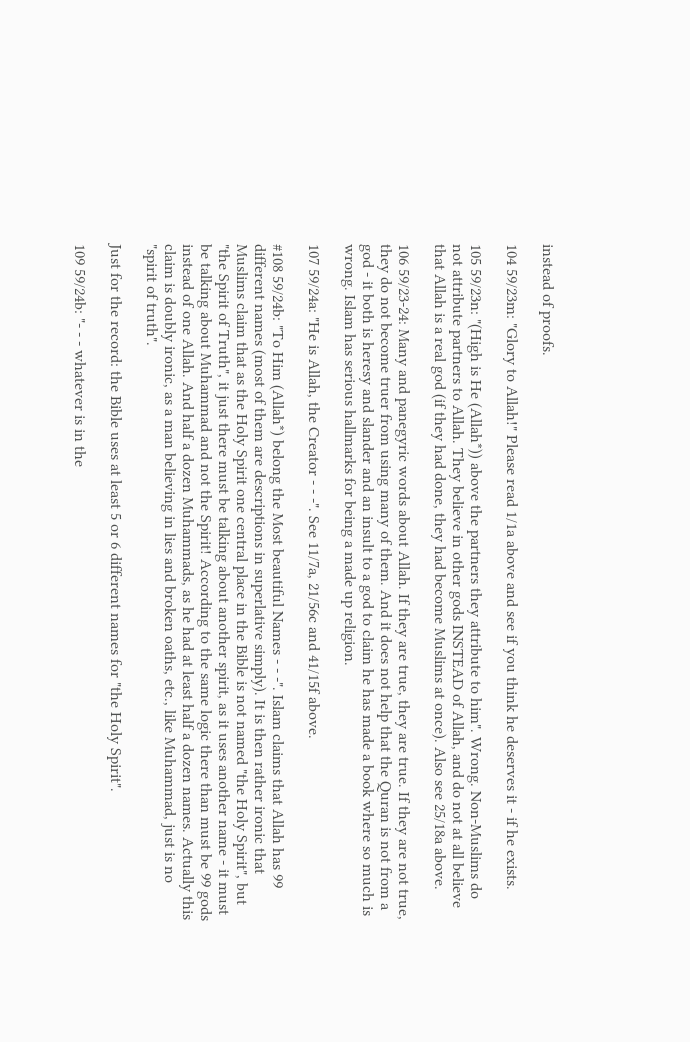instead of proofs.

104 59/23m: "Glory to Allah!" Please read 1/1a above and see if you think he deserves it - if he exists.

105 59/23n: "(High is He (Allah*)) above the partners they attribute to him". Wrong. Non-Muslims do not attribute partners to Allah. They believe in other gods INSTEAD of Allah, and do not at all believe that Allah is a real god (if they had done, they had become Muslims at once). Also see 25/18a above.

106 59/23-24: Many and panegyric words about Allah. If they are true, they are true. If they are not true, they do not become truer from using many of them. And it does not help that the Quran is not from a god - it both is heresy and slander and an insult to a god to claim he has made a book where so much is wrong. Islam has serious hallmarks for being a made up religion.

107 59/24a: "He is Allah, the Creator - - -". See 11/7a, 21/56c and 41/15f above.

#108 59/24b: "To Him (Allah*) belong the Most beautiful Names - - -". Islam claims that Allah has 99 different names (most of them are descriptions in superlative simply). It is then rather ironic that Muslims claim that as the Holy Spirit one central place in the Bible is not named "the Holy Spirit", but "the Spirit of Truth", it just there must be talking about another spirit, as it uses another name - it must be talking about Muhammad and not the Spirit! According to the same logic there than must be 99 gods instead of one Allah. And half a dozen Muhammads, as he had at least half a dozen names. Actually this claim is doubly ironic, as a man believing in lies and broken oaths, etc., like Muhammad, just is no "spirit of truth".

Just for the record: the Bible uses at least 5 or 6 different names for "the Holy Spirit".

109 59/24b: "- - - whatever is in the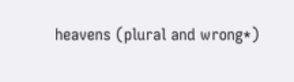heavens (plural and wrong*)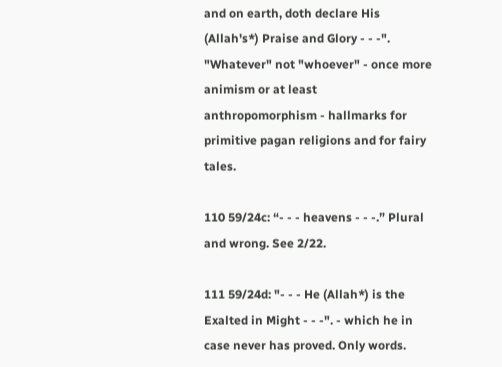and on earth, doth declare His (Allah's*) Praise and Glory - - -". "Whatever" not "whoever" - once more animism or at least anthropomorphism - hallmarks for primitive pagan religions and for fairy tales.

110 59/24c: “- - - heavens - - -.” Plural and wrong. See 2/22.

111 59/24d: "- - - He (Allah*) is the Exalted in Might - - -". - which he in case never has proved. Only words.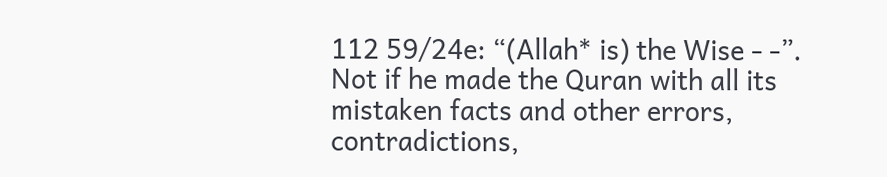112 59/24e: “(Allah* is) the Wise - -”. Not if he made the Quran with all its mistaken facts and other errors, contradictions,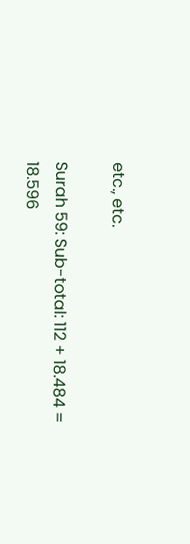etc., etc.

Surah 59: Sub-total: 112 + 18.484 = 18.596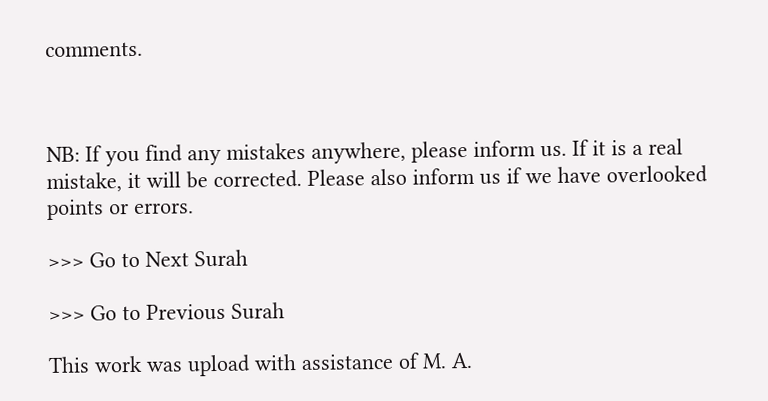comments.



NB: If you find any mistakes anywhere, please inform us. If it is a real mistake, it will be corrected. Please also inform us if we have overlooked points or errors.

>>> Go to Next Surah

>>> Go to Previous Surah

This work was upload with assistance of M. A.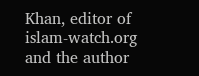Khan, editor of islam-watch.org and the author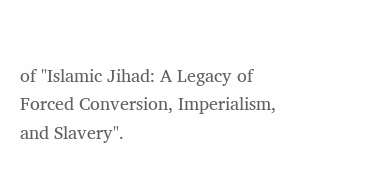of "Islamic Jihad: A Legacy of Forced Conversion, Imperialism, and Slavery".